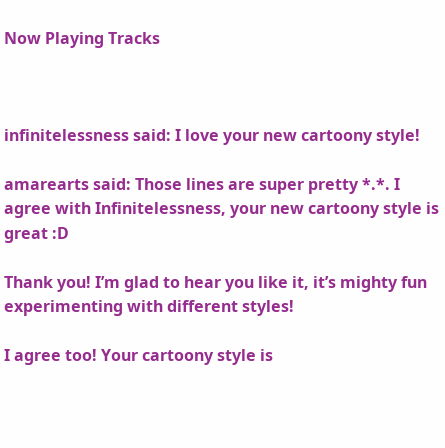Now Playing Tracks



infinitelessness said: I love your new cartoony style!

amarearts said: Those lines are super pretty *.*. I agree with Infinitelessness, your new cartoony style is great :D

Thank you! I’m glad to hear you like it, it’s mighty fun experimenting with different styles!

I agree too! Your cartoony style is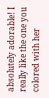absolutely adorable! I really like the one you colored with her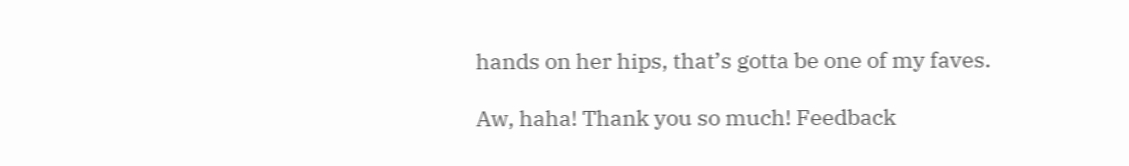hands on her hips, that’s gotta be one of my faves.

Aw, haha! Thank you so much! Feedback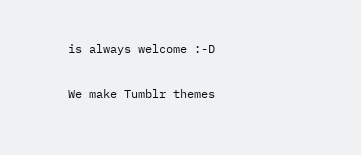is always welcome :-D

We make Tumblr themes